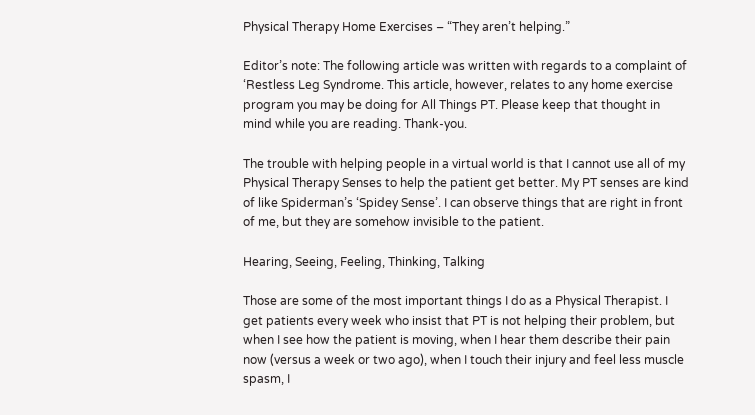Physical Therapy Home Exercises – “They aren’t helping.”

Editor’s note: The following article was written with regards to a complaint of ‘Restless Leg Syndrome. This article, however, relates to any home exercise program you may be doing for All Things PT. Please keep that thought in mind while you are reading. Thank-you.

The trouble with helping people in a virtual world is that I cannot use all of my Physical Therapy Senses to help the patient get better. My PT senses are kind of like Spiderman’s ‘Spidey Sense’. I can observe things that are right in front of me, but they are somehow invisible to the patient.

Hearing, Seeing, Feeling, Thinking, Talking

Those are some of the most important things I do as a Physical Therapist. I get patients every week who insist that PT is not helping their problem, but when I see how the patient is moving, when I hear them describe their pain now (versus a week or two ago), when I touch their injury and feel less muscle spasm, I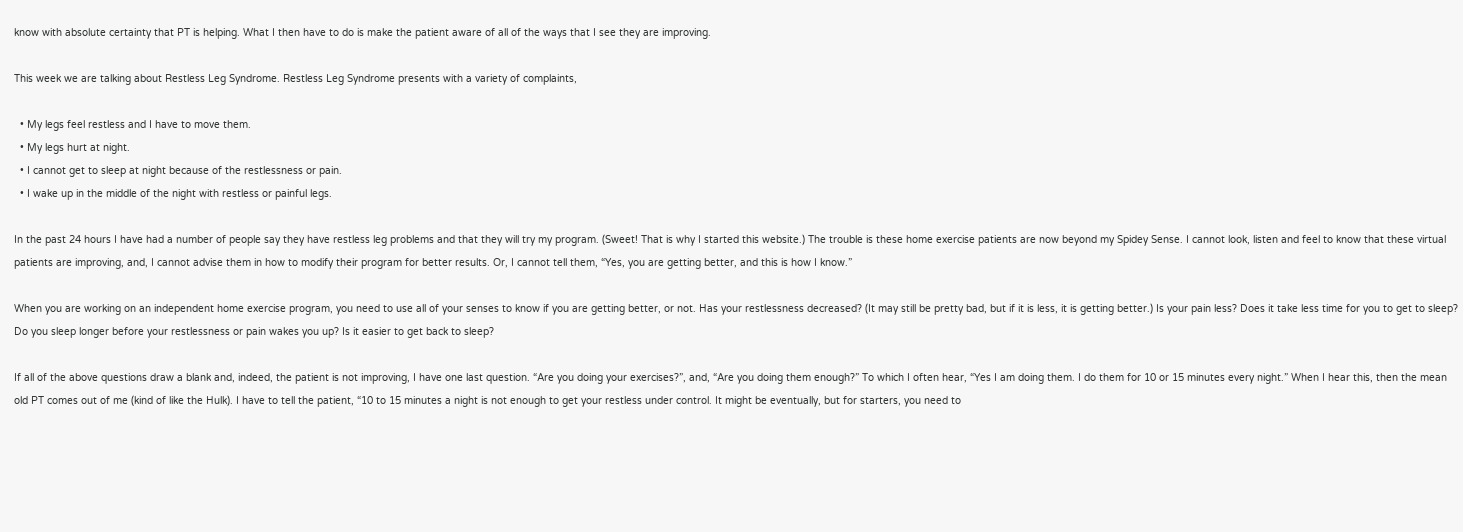know with absolute certainty that PT is helping. What I then have to do is make the patient aware of all of the ways that I see they are improving.

This week we are talking about Restless Leg Syndrome. Restless Leg Syndrome presents with a variety of complaints,

  • My legs feel restless and I have to move them.
  • My legs hurt at night.
  • I cannot get to sleep at night because of the restlessness or pain.
  • I wake up in the middle of the night with restless or painful legs.

In the past 24 hours I have had a number of people say they have restless leg problems and that they will try my program. (Sweet! That is why I started this website.) The trouble is these home exercise patients are now beyond my Spidey Sense. I cannot look, listen and feel to know that these virtual patients are improving, and, I cannot advise them in how to modify their program for better results. Or, I cannot tell them, “Yes, you are getting better, and this is how I know.”

When you are working on an independent home exercise program, you need to use all of your senses to know if you are getting better, or not. Has your restlessness decreased? (It may still be pretty bad, but if it is less, it is getting better.) Is your pain less? Does it take less time for you to get to sleep? Do you sleep longer before your restlessness or pain wakes you up? Is it easier to get back to sleep?

If all of the above questions draw a blank and, indeed, the patient is not improving, I have one last question. “Are you doing your exercises?”, and, “Are you doing them enough?” To which I often hear, “Yes I am doing them. I do them for 10 or 15 minutes every night.” When I hear this, then the mean old PT comes out of me (kind of like the Hulk). I have to tell the patient, “10 to 15 minutes a night is not enough to get your restless under control. It might be eventually, but for starters, you need to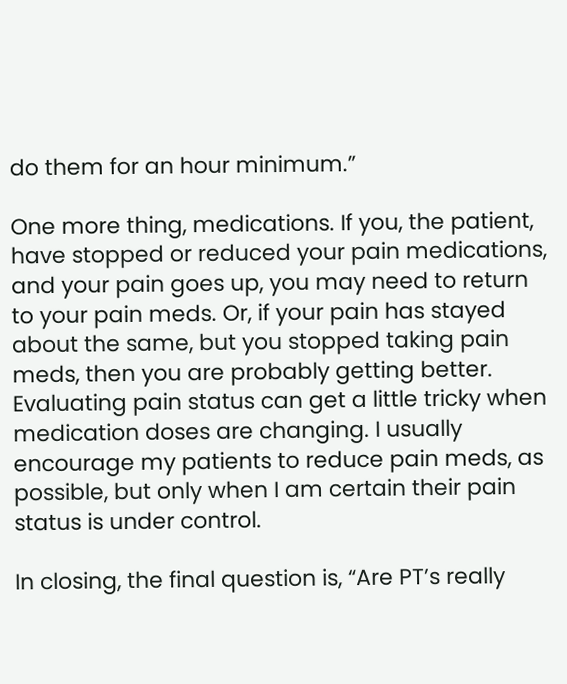do them for an hour minimum.”

One more thing, medications. If you, the patient, have stopped or reduced your pain medications, and your pain goes up, you may need to return to your pain meds. Or, if your pain has stayed about the same, but you stopped taking pain meds, then you are probably getting better. Evaluating pain status can get a little tricky when medication doses are changing. I usually encourage my patients to reduce pain meds, as possible, but only when I am certain their pain status is under control.

In closing, the final question is, “Are PT’s really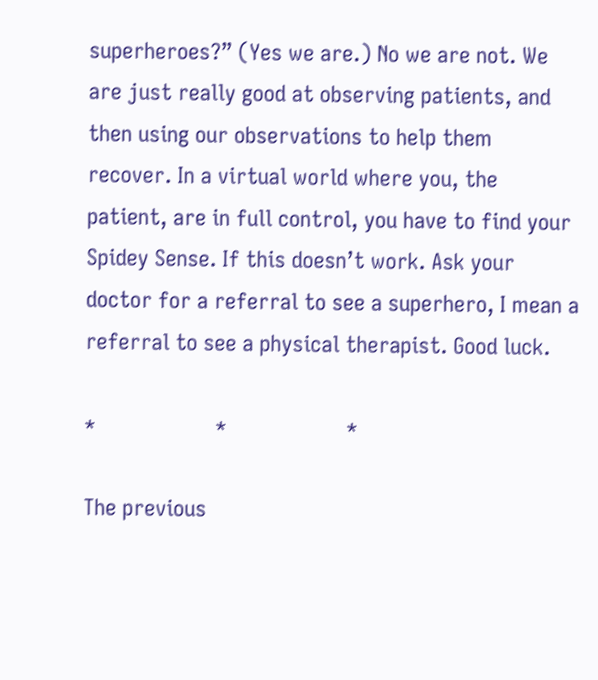superheroes?” (Yes we are.) No we are not. We are just really good at observing patients, and then using our observations to help them recover. In a virtual world where you, the patient, are in full control, you have to find your Spidey Sense. If this doesn’t work. Ask your doctor for a referral to see a superhero, I mean a referral to see a physical therapist. Good luck.

*                    *                    *

The previous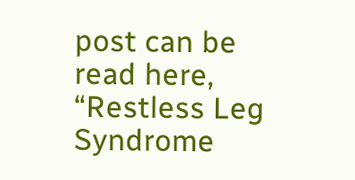post can be read here, “Restless Leg Syndrome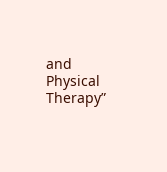and Physical Therapy”